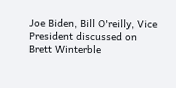Joe Biden, Bill O'reilly, Vice President discussed on Brett Winterble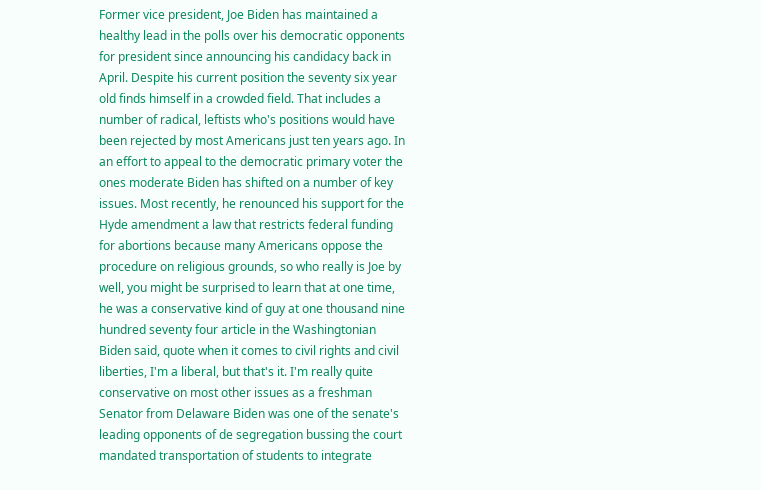Former vice president, Joe Biden has maintained a healthy lead in the polls over his democratic opponents for president since announcing his candidacy back in April. Despite his current position the seventy six year old finds himself in a crowded field. That includes a number of radical, leftists who's positions would have been rejected by most Americans just ten years ago. In an effort to appeal to the democratic primary voter the ones moderate Biden has shifted on a number of key issues. Most recently, he renounced his support for the Hyde amendment a law that restricts federal funding for abortions because many Americans oppose the procedure on religious grounds, so who really is Joe by well, you might be surprised to learn that at one time, he was a conservative kind of guy at one thousand nine hundred seventy four article in the Washingtonian Biden said, quote when it comes to civil rights and civil liberties, I'm a liberal, but that's it. I'm really quite conservative on most other issues as a freshman Senator from Delaware Biden was one of the senate's leading opponents of de segregation bussing the court mandated transportation of students to integrate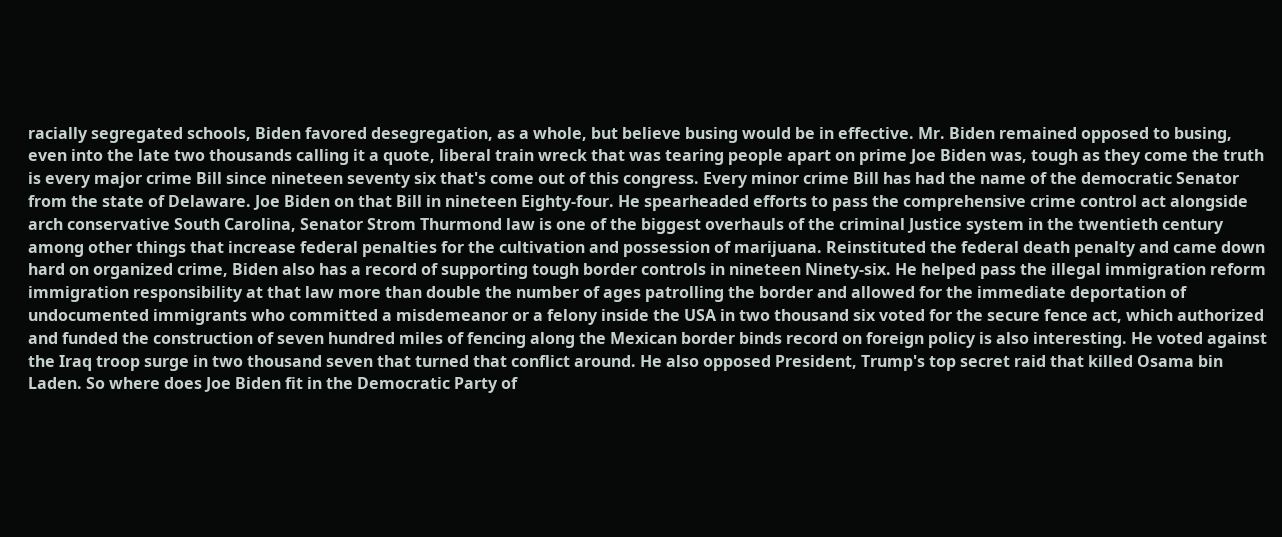racially segregated schools, Biden favored desegregation, as a whole, but believe busing would be in effective. Mr. Biden remained opposed to busing, even into the late two thousands calling it a quote, liberal train wreck that was tearing people apart on prime Joe Biden was, tough as they come the truth is every major crime Bill since nineteen seventy six that's come out of this congress. Every minor crime Bill has had the name of the democratic Senator from the state of Delaware. Joe Biden on that Bill in nineteen Eighty-four. He spearheaded efforts to pass the comprehensive crime control act alongside arch conservative South Carolina, Senator Strom Thurmond law is one of the biggest overhauls of the criminal Justice system in the twentieth century among other things that increase federal penalties for the cultivation and possession of marijuana. Reinstituted the federal death penalty and came down hard on organized crime, Biden also has a record of supporting tough border controls in nineteen Ninety-six. He helped pass the illegal immigration reform immigration responsibility at that law more than double the number of ages patrolling the border and allowed for the immediate deportation of undocumented immigrants who committed a misdemeanor or a felony inside the USA in two thousand six voted for the secure fence act, which authorized and funded the construction of seven hundred miles of fencing along the Mexican border binds record on foreign policy is also interesting. He voted against the Iraq troop surge in two thousand seven that turned that conflict around. He also opposed President, Trump's top secret raid that killed Osama bin Laden. So where does Joe Biden fit in the Democratic Party of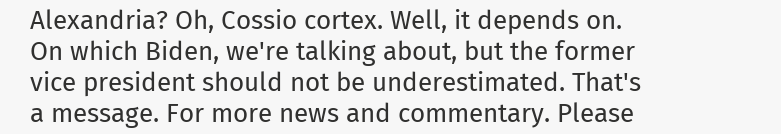Alexandria? Oh, Cossio cortex. Well, it depends on. On which Biden, we're talking about, but the former vice president should not be underestimated. That's a message. For more news and commentary. Please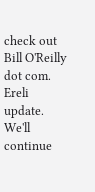check out Bill O'Reilly dot com. Ereli update. We'll continue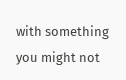with something you might not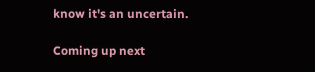know it's an uncertain.

Coming up next